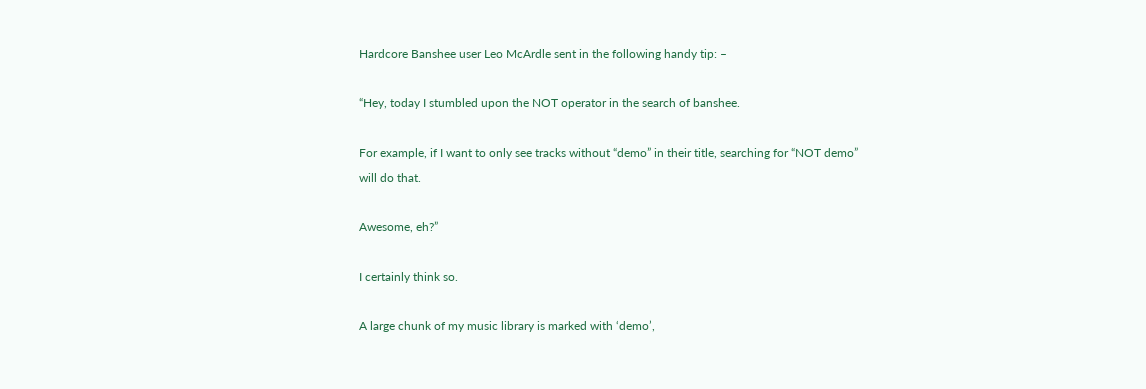Hardcore Banshee user Leo McArdle sent in the following handy tip: –

“Hey, today I stumbled upon the NOT operator in the search of banshee.

For example, if I want to only see tracks without “demo” in their title, searching for “NOT demo” will do that.

Awesome, eh?”

I certainly think so.

A large chunk of my music library is marked with ‘demo’,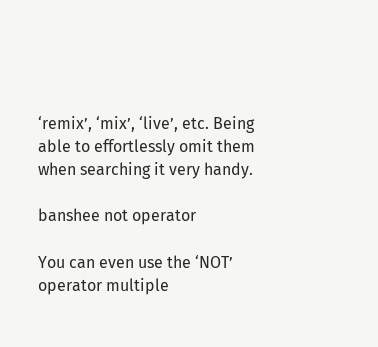‘remix’, ‘mix’, ‘live’, etc. Being able to effortlessly omit them when searching it very handy.

banshee not operator

You can even use the ‘NOT’ operator multiple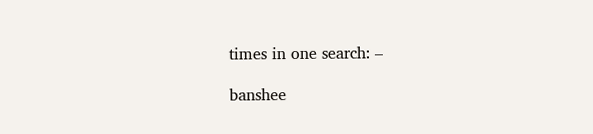times in one search: –

banshee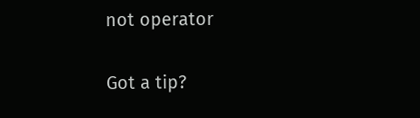not operator

Got a tip?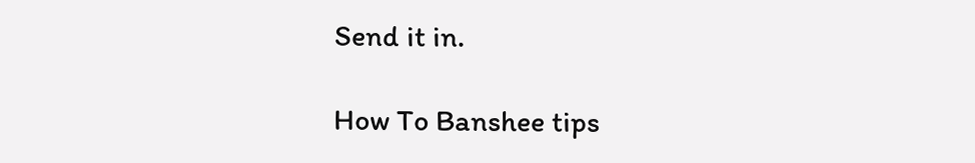Send it in.

How To Banshee tips